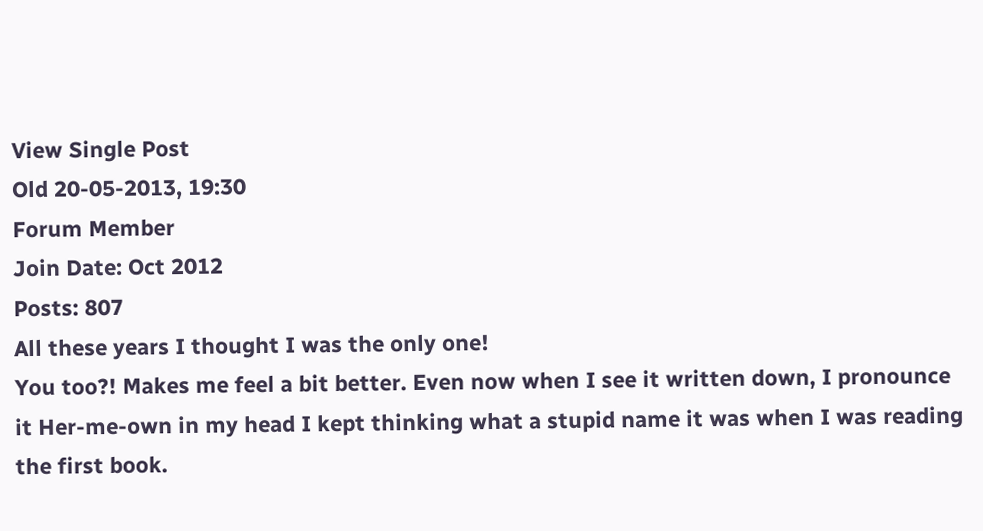View Single Post
Old 20-05-2013, 19:30
Forum Member
Join Date: Oct 2012
Posts: 807
All these years I thought I was the only one!
You too?! Makes me feel a bit better. Even now when I see it written down, I pronounce it Her-me-own in my head I kept thinking what a stupid name it was when I was reading the first book.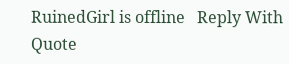RuinedGirl is offline   Reply With Quote